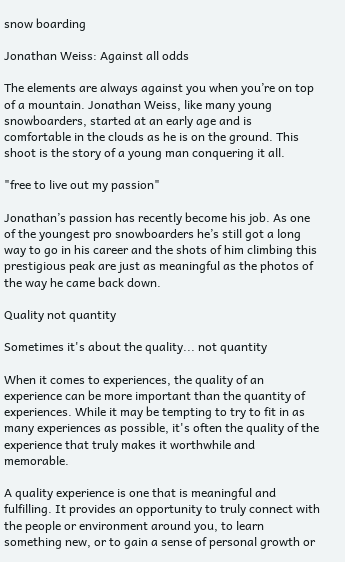snow boarding

Jonathan Weiss: Against all odds

The elements are always against you when you’re on top of a mountain. Jonathan Weiss, like many young snowboarders, started at an early age and is comfortable in the clouds as he is on the ground. This shoot is the story of a young man conquering it all.

"free to live out my passion"

Jonathan’s passion has recently become his job. As one of the youngest pro snowboarders he’s still got a long way to go in his career and the shots of him climbing this prestigious peak are just as meaningful as the photos of the way he came back down.

Quality not quantity

Sometimes it's about the quality... not quantity

When it comes to experiences, the quality of an experience can be more important than the quantity of experiences. While it may be tempting to try to fit in as many experiences as possible, it's often the quality of the experience that truly makes it worthwhile and memorable.

A quality experience is one that is meaningful and fulfilling. It provides an opportunity to truly connect with the people or environment around you, to learn something new, or to gain a sense of personal growth or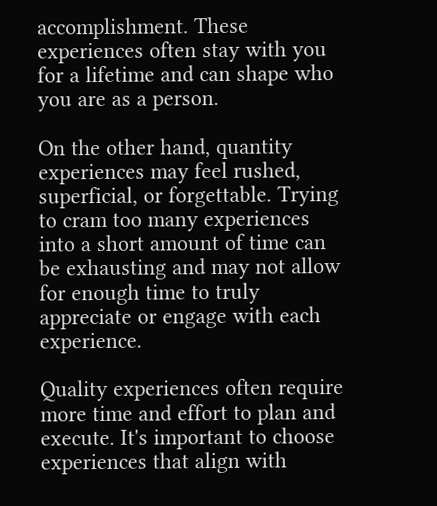accomplishment. These experiences often stay with you for a lifetime and can shape who you are as a person.

On the other hand, quantity experiences may feel rushed, superficial, or forgettable. Trying to cram too many experiences into a short amount of time can be exhausting and may not allow for enough time to truly appreciate or engage with each experience.

Quality experiences often require more time and effort to plan and execute. It's important to choose experiences that align with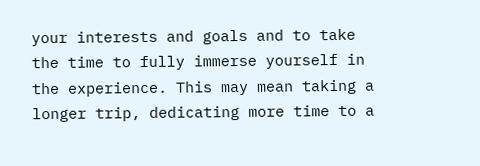your interests and goals and to take the time to fully immerse yourself in the experience. This may mean taking a longer trip, dedicating more time to a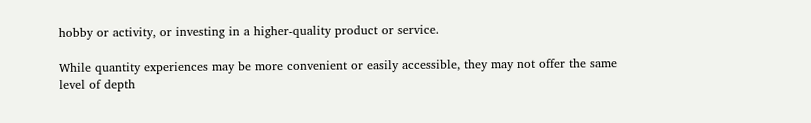hobby or activity, or investing in a higher-quality product or service.

While quantity experiences may be more convenient or easily accessible, they may not offer the same level of depth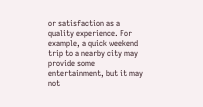or satisfaction as a quality experience. For example, a quick weekend trip to a nearby city may provide some entertainment, but it may not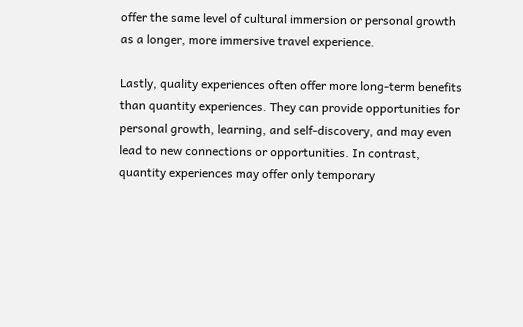offer the same level of cultural immersion or personal growth as a longer, more immersive travel experience.

Lastly, quality experiences often offer more long-term benefits than quantity experiences. They can provide opportunities for personal growth, learning, and self-discovery, and may even lead to new connections or opportunities. In contrast, quantity experiences may offer only temporary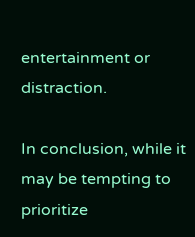entertainment or distraction.

In conclusion, while it may be tempting to prioritize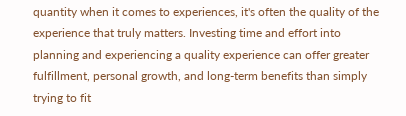quantity when it comes to experiences, it's often the quality of the experience that truly matters. Investing time and effort into planning and experiencing a quality experience can offer greater fulfillment, personal growth, and long-term benefits than simply trying to fit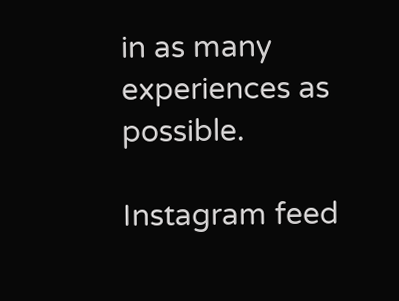in as many experiences as possible.

Instagram feed